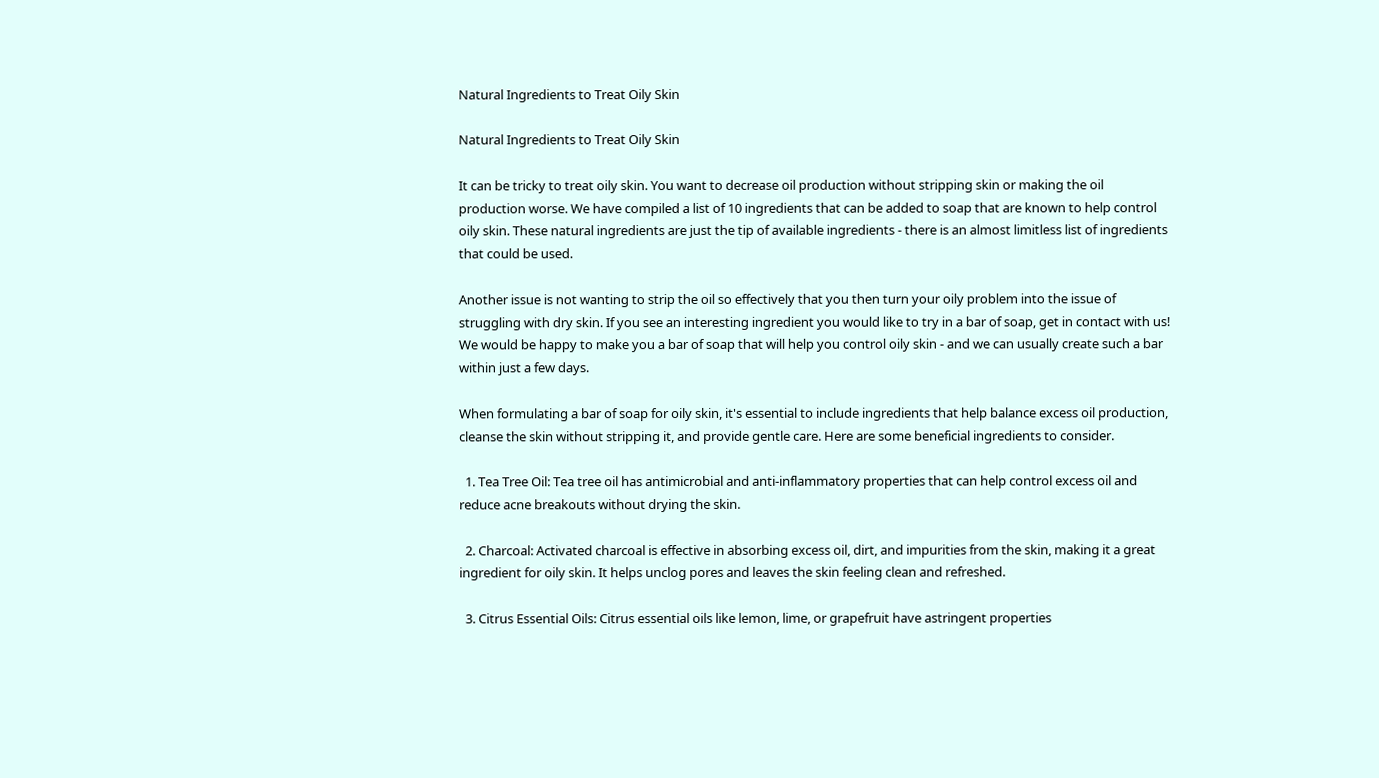Natural Ingredients to Treat Oily Skin

Natural Ingredients to Treat Oily Skin

It can be tricky to treat oily skin. You want to decrease oil production without stripping skin or making the oil production worse. We have compiled a list of 10 ingredients that can be added to soap that are known to help control oily skin. These natural ingredients are just the tip of available ingredients - there is an almost limitless list of ingredients that could be used.

Another issue is not wanting to strip the oil so effectively that you then turn your oily problem into the issue of struggling with dry skin. If you see an interesting ingredient you would like to try in a bar of soap, get in contact with us! We would be happy to make you a bar of soap that will help you control oily skin - and we can usually create such a bar within just a few days.

When formulating a bar of soap for oily skin, it's essential to include ingredients that help balance excess oil production, cleanse the skin without stripping it, and provide gentle care. Here are some beneficial ingredients to consider.

  1. Tea Tree Oil: Tea tree oil has antimicrobial and anti-inflammatory properties that can help control excess oil and reduce acne breakouts without drying the skin.

  2. Charcoal: Activated charcoal is effective in absorbing excess oil, dirt, and impurities from the skin, making it a great ingredient for oily skin. It helps unclog pores and leaves the skin feeling clean and refreshed.

  3. Citrus Essential Oils: Citrus essential oils like lemon, lime, or grapefruit have astringent properties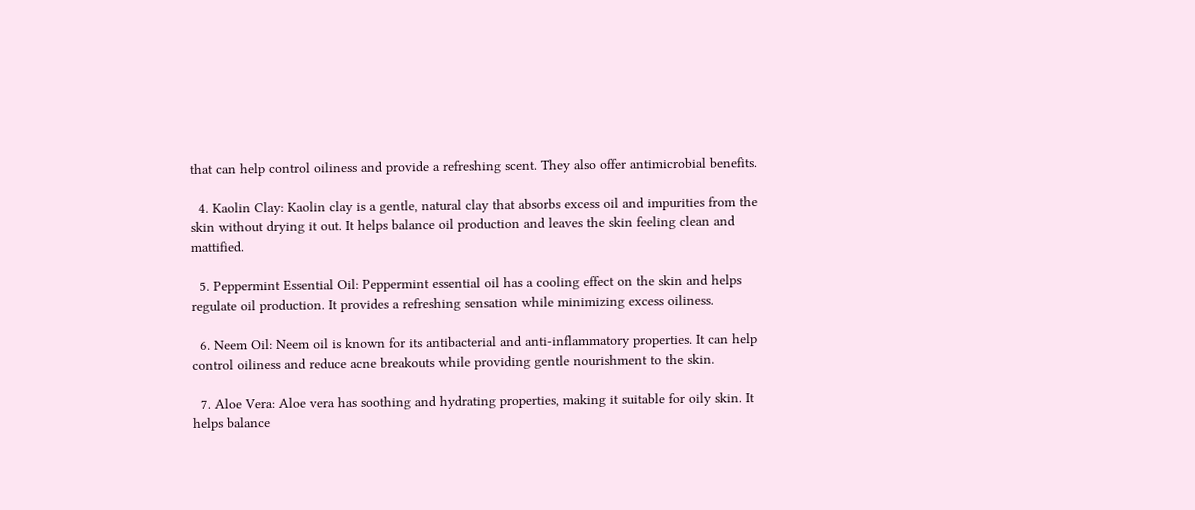that can help control oiliness and provide a refreshing scent. They also offer antimicrobial benefits.

  4. Kaolin Clay: Kaolin clay is a gentle, natural clay that absorbs excess oil and impurities from the skin without drying it out. It helps balance oil production and leaves the skin feeling clean and mattified.

  5. Peppermint Essential Oil: Peppermint essential oil has a cooling effect on the skin and helps regulate oil production. It provides a refreshing sensation while minimizing excess oiliness.

  6. Neem Oil: Neem oil is known for its antibacterial and anti-inflammatory properties. It can help control oiliness and reduce acne breakouts while providing gentle nourishment to the skin.

  7. Aloe Vera: Aloe vera has soothing and hydrating properties, making it suitable for oily skin. It helps balance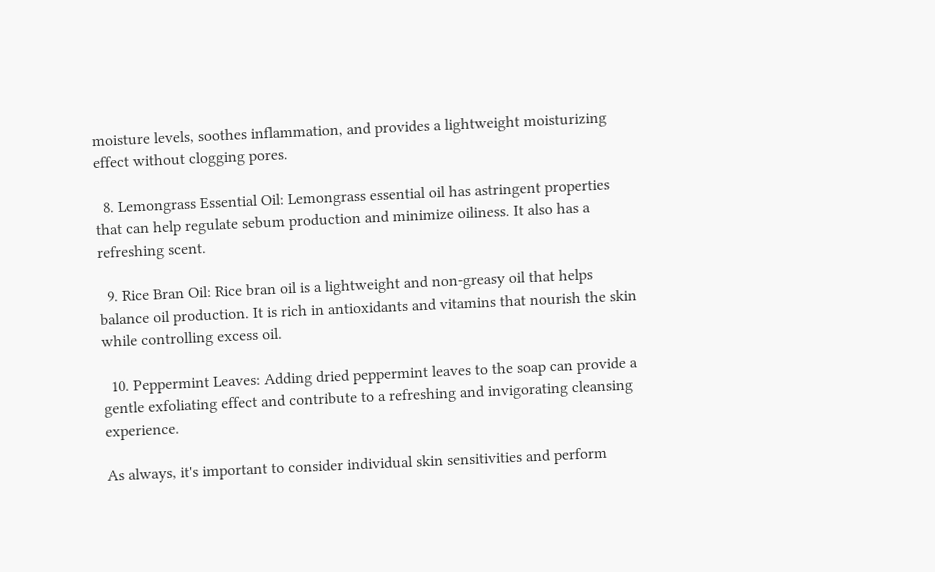moisture levels, soothes inflammation, and provides a lightweight moisturizing effect without clogging pores.

  8. Lemongrass Essential Oil: Lemongrass essential oil has astringent properties that can help regulate sebum production and minimize oiliness. It also has a refreshing scent.

  9. Rice Bran Oil: Rice bran oil is a lightweight and non-greasy oil that helps balance oil production. It is rich in antioxidants and vitamins that nourish the skin while controlling excess oil.

  10. Peppermint Leaves: Adding dried peppermint leaves to the soap can provide a gentle exfoliating effect and contribute to a refreshing and invigorating cleansing experience.

As always, it's important to consider individual skin sensitivities and perform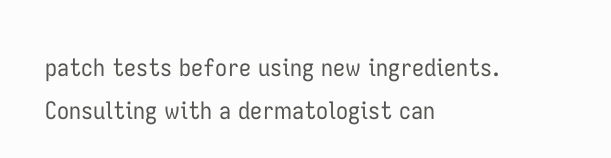patch tests before using new ingredients. Consulting with a dermatologist can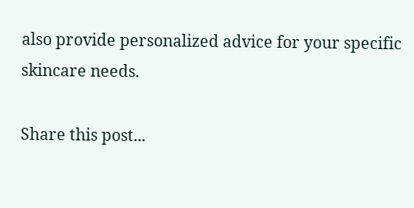also provide personalized advice for your specific skincare needs.

Share this post...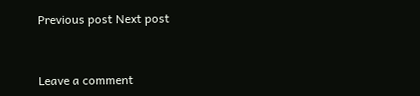Previous post Next post


Leave a comment